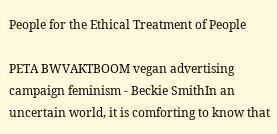People for the Ethical Treatment of People

PETA BWVAKTBOOM vegan advertising campaign feminism - Beckie SmithIn an uncertain world, it is comforting to know that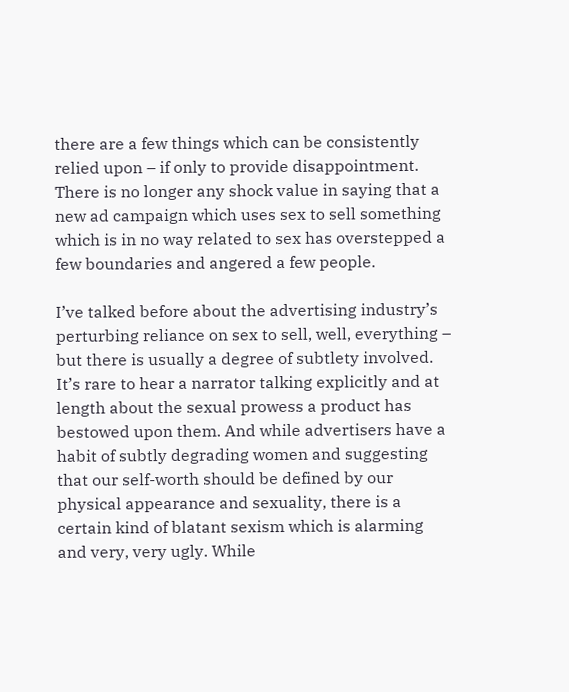there are a few things which can be consistently relied upon – if only to provide disappointment. There is no longer any shock value in saying that a new ad campaign which uses sex to sell something which is in no way related to sex has overstepped a few boundaries and angered a few people.

I’ve talked before about the advertising industry’s perturbing reliance on sex to sell, well, everything – but there is usually a degree of subtlety involved. It’s rare to hear a narrator talking explicitly and at length about the sexual prowess a product has bestowed upon them. And while advertisers have a habit of subtly degrading women and suggesting that our self-worth should be defined by our physical appearance and sexuality, there is a certain kind of blatant sexism which is alarming and very, very ugly. While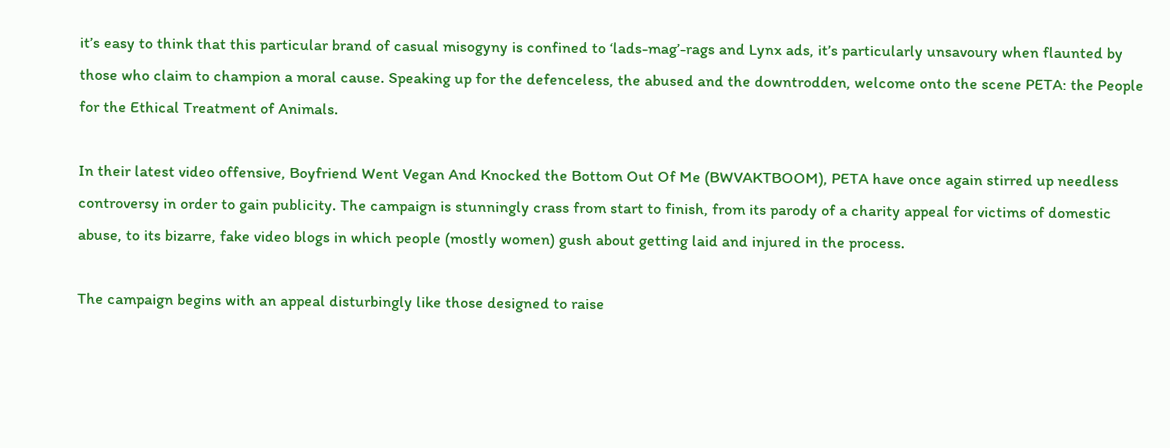it’s easy to think that this particular brand of casual misogyny is confined to ‘lads-mag’-rags and Lynx ads, it’s particularly unsavoury when flaunted by those who claim to champion a moral cause. Speaking up for the defenceless, the abused and the downtrodden, welcome onto the scene PETA: the People for the Ethical Treatment of Animals.

In their latest video offensive, Boyfriend Went Vegan And Knocked the Bottom Out Of Me (BWVAKTBOOM), PETA have once again stirred up needless controversy in order to gain publicity. The campaign is stunningly crass from start to finish, from its parody of a charity appeal for victims of domestic abuse, to its bizarre, fake video blogs in which people (mostly women) gush about getting laid and injured in the process.

The campaign begins with an appeal disturbingly like those designed to raise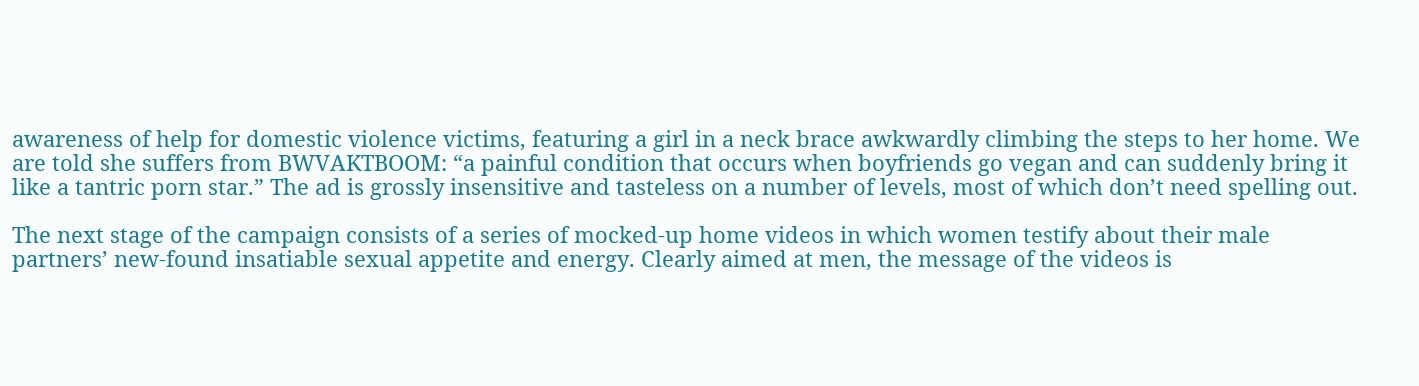awareness of help for domestic violence victims, featuring a girl in a neck brace awkwardly climbing the steps to her home. We are told she suffers from BWVAKTBOOM: “a painful condition that occurs when boyfriends go vegan and can suddenly bring it like a tantric porn star.” The ad is grossly insensitive and tasteless on a number of levels, most of which don’t need spelling out.

The next stage of the campaign consists of a series of mocked-up home videos in which women testify about their male partners’ new-found insatiable sexual appetite and energy. Clearly aimed at men, the message of the videos is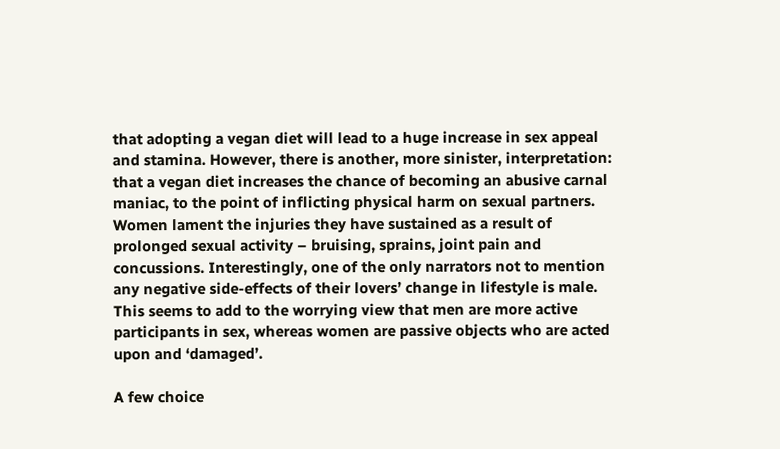that adopting a vegan diet will lead to a huge increase in sex appeal and stamina. However, there is another, more sinister, interpretation: that a vegan diet increases the chance of becoming an abusive carnal maniac, to the point of inflicting physical harm on sexual partners. Women lament the injuries they have sustained as a result of prolonged sexual activity – bruising, sprains, joint pain and concussions. Interestingly, one of the only narrators not to mention any negative side-effects of their lovers’ change in lifestyle is male. This seems to add to the worrying view that men are more active participants in sex, whereas women are passive objects who are acted upon and ‘damaged’.

A few choice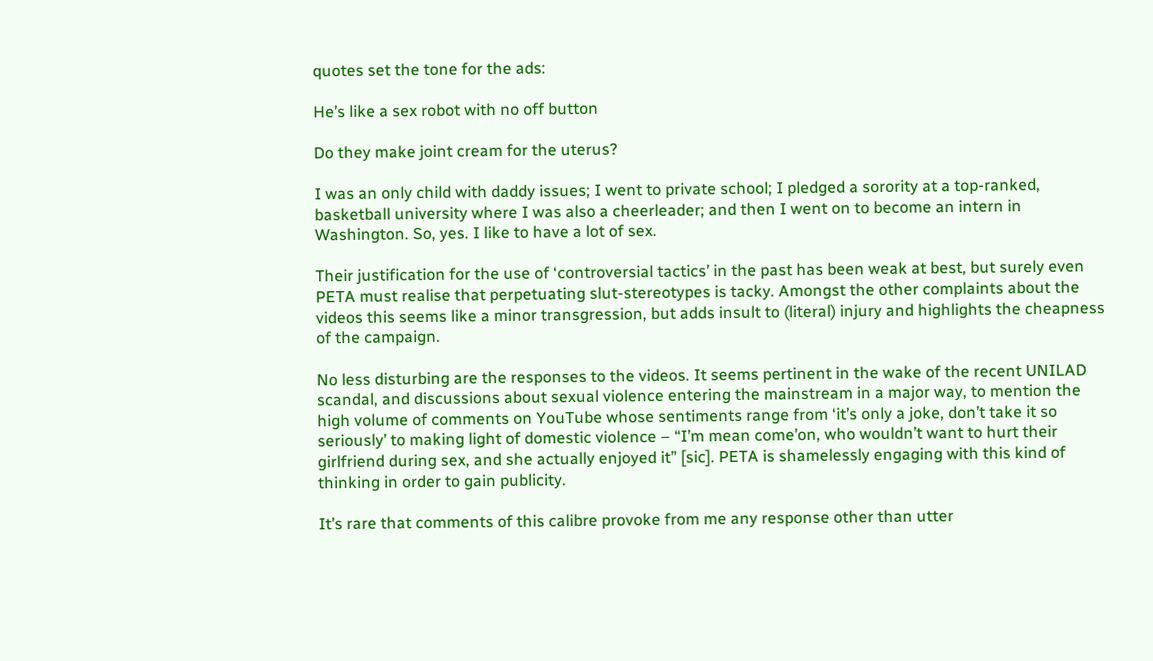quotes set the tone for the ads:

He’s like a sex robot with no off button

Do they make joint cream for the uterus?

I was an only child with daddy issues; I went to private school; I pledged a sorority at a top-ranked, basketball university where I was also a cheerleader; and then I went on to become an intern in Washington. So, yes. I like to have a lot of sex.

Their justification for the use of ‘controversial tactics’ in the past has been weak at best, but surely even PETA must realise that perpetuating slut-stereotypes is tacky. Amongst the other complaints about the videos this seems like a minor transgression, but adds insult to (literal) injury and highlights the cheapness of the campaign.

No less disturbing are the responses to the videos. It seems pertinent in the wake of the recent UNILAD scandal, and discussions about sexual violence entering the mainstream in a major way, to mention the high volume of comments on YouTube whose sentiments range from ‘it’s only a joke, don’t take it so seriously’ to making light of domestic violence – “I’m mean come’on, who wouldn’t want to hurt their girlfriend during sex, and she actually enjoyed it” [sic]. PETA is shamelessly engaging with this kind of thinking in order to gain publicity.

It’s rare that comments of this calibre provoke from me any response other than utter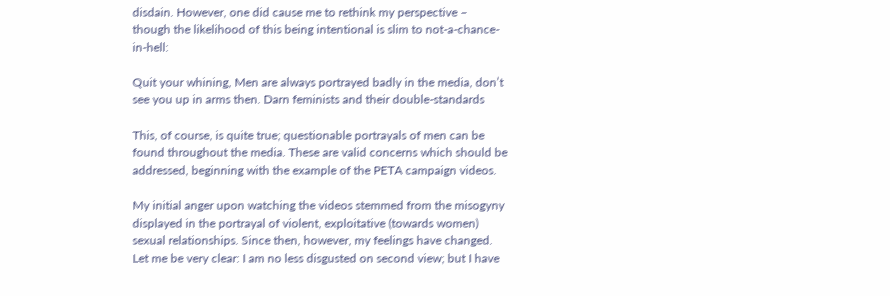disdain. However, one did cause me to rethink my perspective – though the likelihood of this being intentional is slim to not-a-chance-in-hell:

Quit your whining, Men are always portrayed badly in the media, don’t see you up in arms then. Darn feminists and their double-standards

This, of course, is quite true; questionable portrayals of men can be found throughout the media. These are valid concerns which should be addressed, beginning with the example of the PETA campaign videos.

My initial anger upon watching the videos stemmed from the misogyny displayed in the portrayal of violent, exploitative (towards women) sexual relationships. Since then, however, my feelings have changed.  Let me be very clear: I am no less disgusted on second view; but I have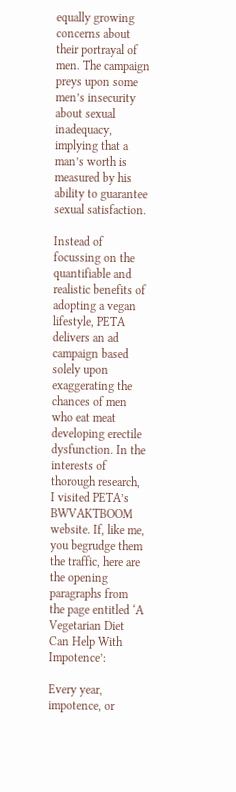equally growing concerns about their portrayal of men. The campaign preys upon some men’s insecurity about sexual inadequacy, implying that a man’s worth is measured by his ability to guarantee sexual satisfaction.

Instead of focussing on the quantifiable and realistic benefits of adopting a vegan lifestyle, PETA delivers an ad campaign based solely upon exaggerating the chances of men who eat meat developing erectile dysfunction. In the interests of thorough research, I visited PETA’s BWVAKTBOOM website. If, like me, you begrudge them the traffic, here are the opening paragraphs from the page entitled ‘A Vegetarian Diet Can Help With Impotence’:

Every year, impotence, or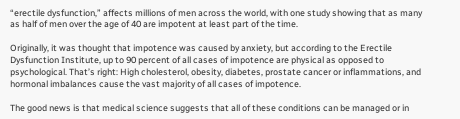“erectile dysfunction,” affects millions of men across the world, with one study showing that as many as half of men over the age of 40 are impotent at least part of the time.

Originally, it was thought that impotence was caused by anxiety, but according to the Erectile Dysfunction Institute, up to 90 percent of all cases of impotence are physical as opposed to psychological. That’s right: High cholesterol, obesity, diabetes, prostate cancer or inflammations, and hormonal imbalances cause the vast majority of all cases of impotence.

The good news is that medical science suggests that all of these conditions can be managed or in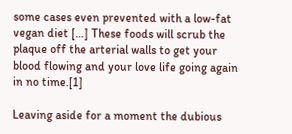some cases even prevented with a low-fat vegan diet […] These foods will scrub the plaque off the arterial walls to get your blood flowing and your love life going again in no time.[1]

Leaving aside for a moment the dubious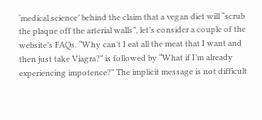‘medical science’ behind the claim that a vegan diet will “scrub the plaque off the arterial walls”, let’s consider a couple of the website’s FAQs. “Why can’t I eat all the meat that I want and then just take Viagra?” is followed by “What if I’m already experiencing impotence?” The implicit message is not difficult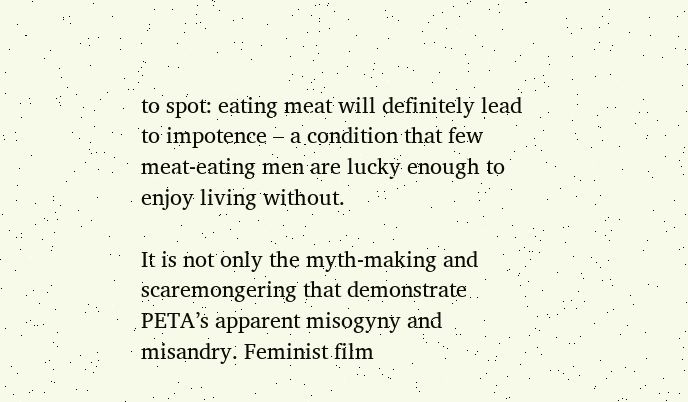to spot: eating meat will definitely lead to impotence – a condition that few meat-eating men are lucky enough to enjoy living without.

It is not only the myth-making and scaremongering that demonstrate PETA’s apparent misogyny and misandry. Feminist film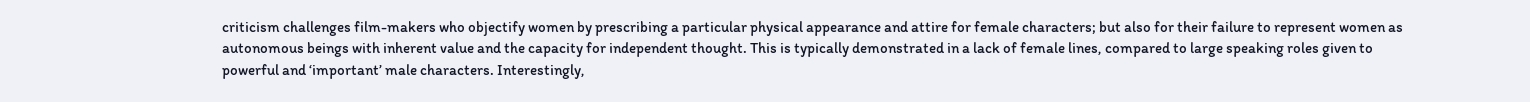criticism challenges film-makers who objectify women by prescribing a particular physical appearance and attire for female characters; but also for their failure to represent women as autonomous beings with inherent value and the capacity for independent thought. This is typically demonstrated in a lack of female lines, compared to large speaking roles given to powerful and ‘important’ male characters. Interestingly,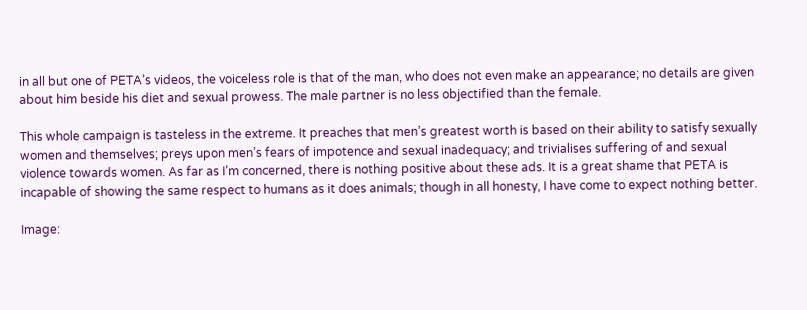in all but one of PETA’s videos, the voiceless role is that of the man, who does not even make an appearance; no details are given about him beside his diet and sexual prowess. The male partner is no less objectified than the female.

This whole campaign is tasteless in the extreme. It preaches that men’s greatest worth is based on their ability to satisfy sexually women and themselves; preys upon men’s fears of impotence and sexual inadequacy; and trivialises suffering of and sexual violence towards women. As far as I’m concerned, there is nothing positive about these ads. It is a great shame that PETA is incapable of showing the same respect to humans as it does animals; though in all honesty, I have come to expect nothing better.

Image: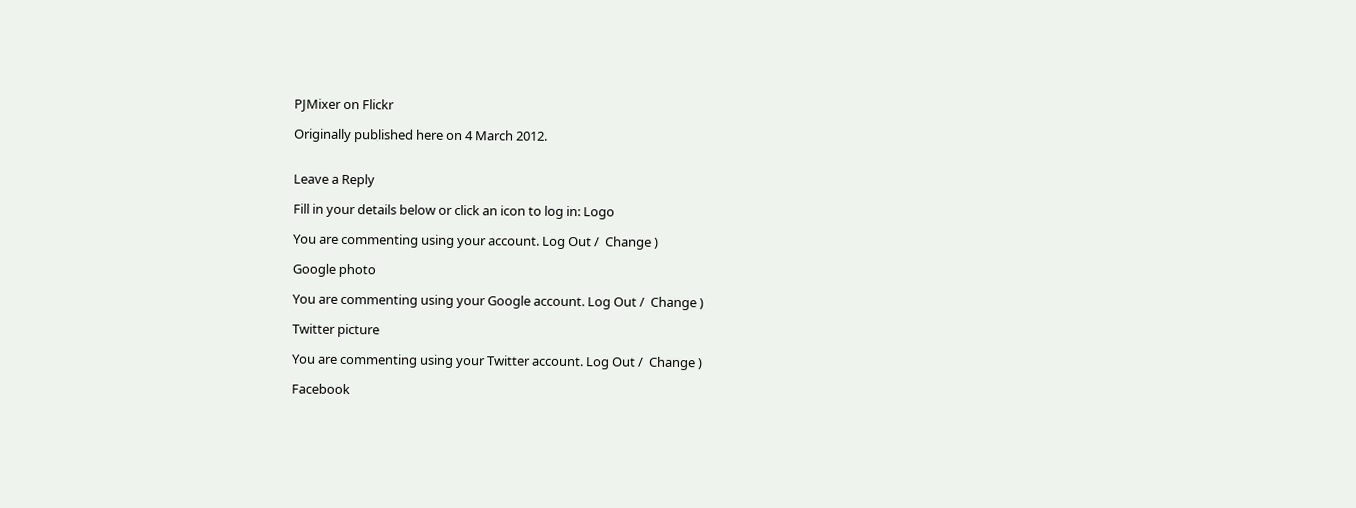PJMixer on Flickr

Originally published here on 4 March 2012.


Leave a Reply

Fill in your details below or click an icon to log in: Logo

You are commenting using your account. Log Out /  Change )

Google photo

You are commenting using your Google account. Log Out /  Change )

Twitter picture

You are commenting using your Twitter account. Log Out /  Change )

Facebook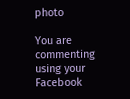photo

You are commenting using your Facebook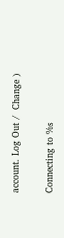account. Log Out /  Change )

Connecting to %s